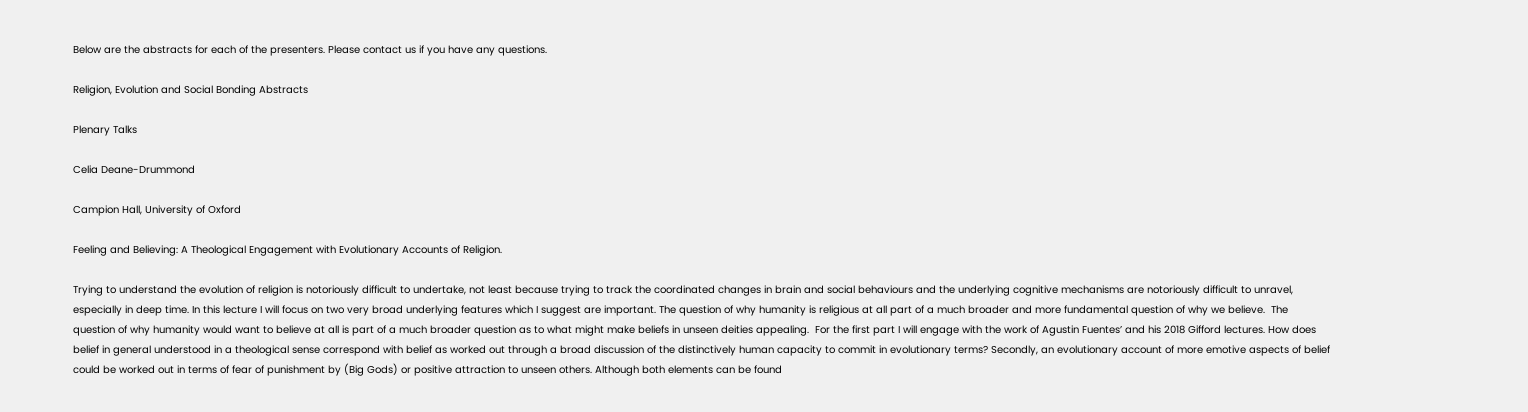Below are the abstracts for each of the presenters. Please contact us if you have any questions.

Religion, Evolution and Social Bonding Abstracts

Plenary Talks

Celia Deane-Drummond

Campion Hall, University of Oxford

Feeling and Believing: A Theological Engagement with Evolutionary Accounts of Religion.

Trying to understand the evolution of religion is notoriously difficult to undertake, not least because trying to track the coordinated changes in brain and social behaviours and the underlying cognitive mechanisms are notoriously difficult to unravel, especially in deep time. In this lecture I will focus on two very broad underlying features which I suggest are important. The question of why humanity is religious at all part of a much broader and more fundamental question of why we believe.  The question of why humanity would want to believe at all is part of a much broader question as to what might make beliefs in unseen deities appealing.  For the first part I will engage with the work of Agustin Fuentes’ and his 2018 Gifford lectures. How does belief in general understood in a theological sense correspond with belief as worked out through a broad discussion of the distinctively human capacity to commit in evolutionary terms? Secondly, an evolutionary account of more emotive aspects of belief could be worked out in terms of fear of punishment by (Big Gods) or positive attraction to unseen others. Although both elements can be found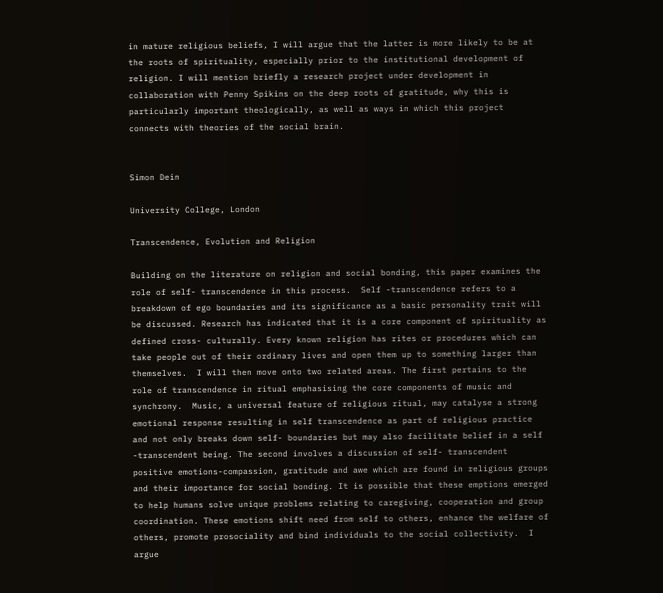in mature religious beliefs, I will argue that the latter is more likely to be at the roots of spirituality, especially prior to the institutional development of religion. I will mention briefly a research project under development in collaboration with Penny Spikins on the deep roots of gratitude, why this is particularly important theologically, as well as ways in which this project connects with theories of the social brain.


Simon Dein

University College, London

Transcendence, Evolution and Religion

Building on the literature on religion and social bonding, this paper examines the role of self- transcendence in this process.  Self -transcendence refers to a breakdown of ego boundaries and its significance as a basic personality trait will be discussed. Research has indicated that it is a core component of spirituality as defined cross- culturally. Every known religion has rites or procedures which can take people out of their ordinary lives and open them up to something larger than themselves.  I will then move onto two related areas. The first pertains to the role of transcendence in ritual emphasising the core components of music and synchrony.  Music, a universal feature of religious ritual, may catalyse a strong emotional response resulting in self transcendence as part of religious practice and not only breaks down self- boundaries but may also facilitate belief in a self -transcendent being. The second involves a discussion of self- transcendent positive emotions-compassion, gratitude and awe which are found in religious groups and their importance for social bonding. It is possible that these emptions emerged to help humans solve unique problems relating to caregiving, cooperation and group coordination. These emotions shift need from self to others, enhance the welfare of others, promote prosociality and bind individuals to the social collectivity.  I argue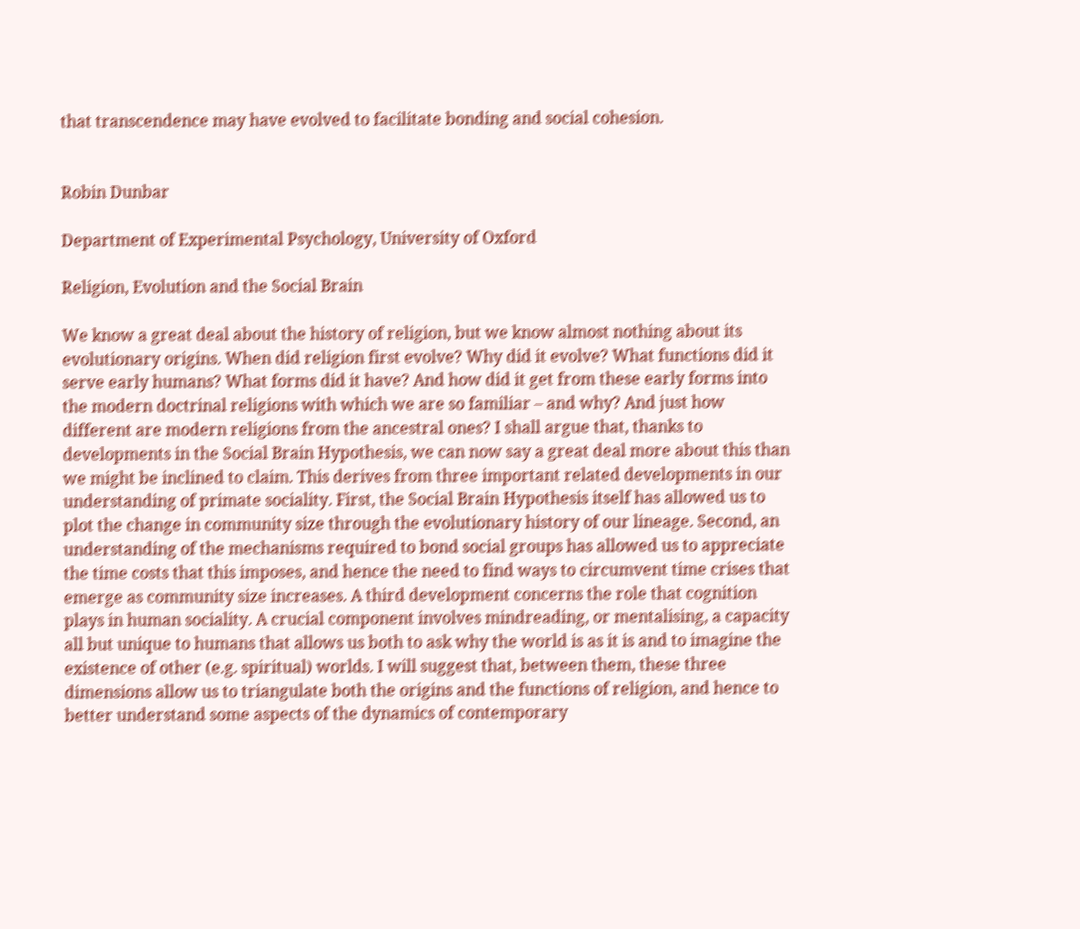that transcendence may have evolved to facilitate bonding and social cohesion.


Robin Dunbar

Department of Experimental Psychology, University of Oxford

Religion, Evolution and the Social Brain

We know a great deal about the history of religion, but we know almost nothing about its evolutionary origins. When did religion first evolve? Why did it evolve? What functions did it serve early humans? What forms did it have? And how did it get from these early forms into the modern doctrinal religions with which we are so familiar – and why? And just how different are modern religions from the ancestral ones? I shall argue that, thanks to developments in the Social Brain Hypothesis, we can now say a great deal more about this than we might be inclined to claim. This derives from three important related developments in our understanding of primate sociality. First, the Social Brain Hypothesis itself has allowed us to plot the change in community size through the evolutionary history of our lineage. Second, an understanding of the mechanisms required to bond social groups has allowed us to appreciate the time costs that this imposes, and hence the need to find ways to circumvent time crises that emerge as community size increases. A third development concerns the role that cognition plays in human sociality. A crucial component involves mindreading, or mentalising, a capacity all but unique to humans that allows us both to ask why the world is as it is and to imagine the existence of other (e.g. spiritual) worlds. I will suggest that, between them, these three dimensions allow us to triangulate both the origins and the functions of religion, and hence to better understand some aspects of the dynamics of contemporary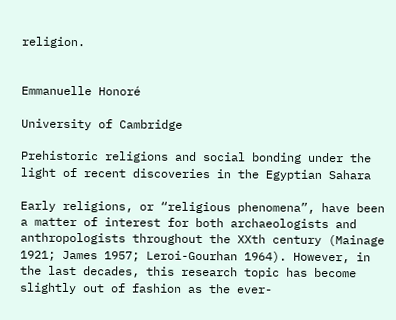religion.


Emmanuelle Honoré

University of Cambridge

Prehistoric religions and social bonding under the light of recent discoveries in the Egyptian Sahara

Early religions, or “religious phenomena”, have been a matter of interest for both archaeologists and anthropologists throughout the XXth century (Mainage 1921; James 1957; Leroi-Gourhan 1964). However, in the last decades, this research topic has become slightly out of fashion as the ever-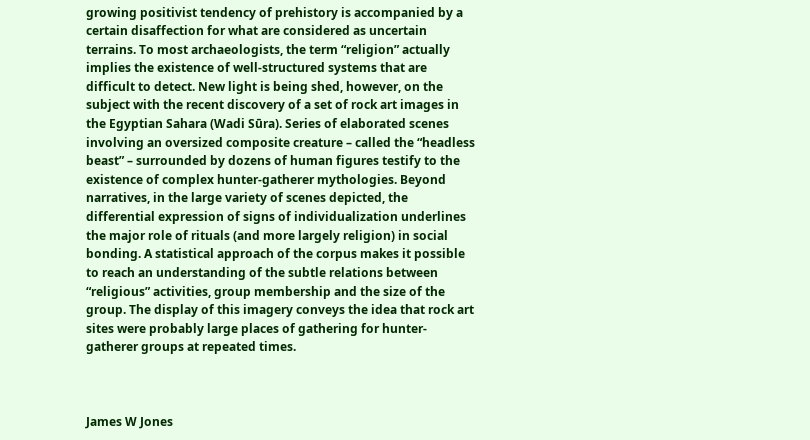growing positivist tendency of prehistory is accompanied by a certain disaffection for what are considered as uncertain terrains. To most archaeologists, the term “religion” actually implies the existence of well-structured systems that are difficult to detect. New light is being shed, however, on the subject with the recent discovery of a set of rock art images in the Egyptian Sahara (Wadi Sūra). Series of elaborated scenes involving an oversized composite creature – called the “headless beast” – surrounded by dozens of human figures testify to the existence of complex hunter-gatherer mythologies. Beyond narratives, in the large variety of scenes depicted, the differential expression of signs of individualization underlines the major role of rituals (and more largely religion) in social bonding. A statistical approach of the corpus makes it possible to reach an understanding of the subtle relations between “religious” activities, group membership and the size of the group. The display of this imagery conveys the idea that rock art sites were probably large places of gathering for hunter-gatherer groups at repeated times.



James W Jones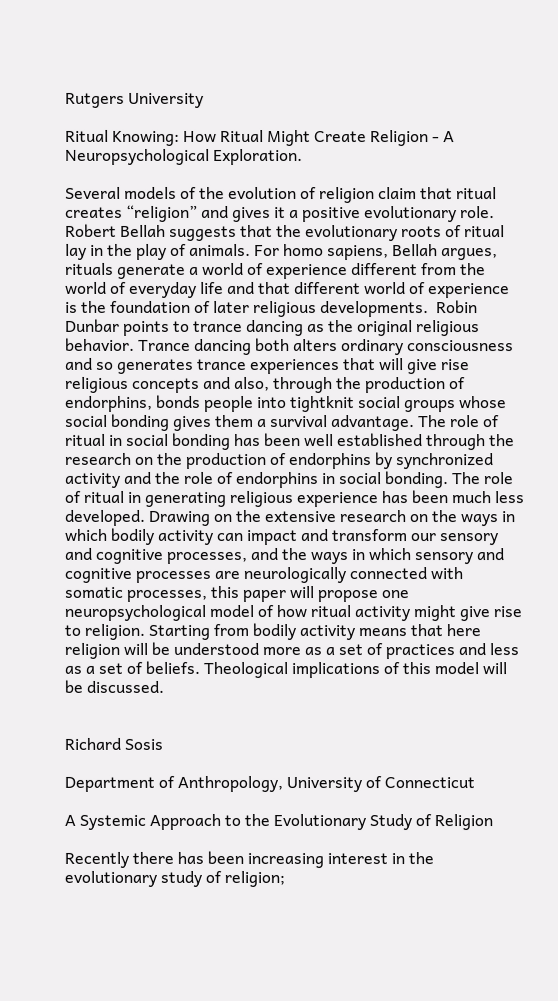Rutgers University

Ritual Knowing: How Ritual Might Create Religion - A Neuropsychological Exploration.

Several models of the evolution of religion claim that ritual creates “religion” and gives it a positive evolutionary role. Robert Bellah suggests that the evolutionary roots of ritual lay in the play of animals. For homo sapiens, Bellah argues, rituals generate a world of experience different from the world of everyday life and that different world of experience is the foundation of later religious developments.  Robin Dunbar points to trance dancing as the original religious behavior. Trance dancing both alters ordinary consciousness and so generates trance experiences that will give rise religious concepts and also, through the production of endorphins, bonds people into tightknit social groups whose social bonding gives them a survival advantage. The role of ritual in social bonding has been well established through the research on the production of endorphins by synchronized activity and the role of endorphins in social bonding. The role of ritual in generating religious experience has been much less developed. Drawing on the extensive research on the ways in which bodily activity can impact and transform our sensory and cognitive processes, and the ways in which sensory and cognitive processes are neurologically connected with somatic processes, this paper will propose one neuropsychological model of how ritual activity might give rise to religion. Starting from bodily activity means that here religion will be understood more as a set of practices and less as a set of beliefs. Theological implications of this model will be discussed.


Richard Sosis

Department of Anthropology, University of Connecticut

A Systemic Approach to the Evolutionary Study of Religion

Recently there has been increasing interest in the evolutionary study of religion;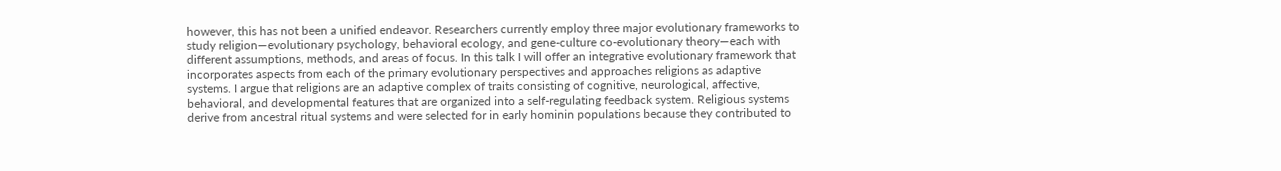however, this has not been a unified endeavor. Researchers currently employ three major evolutionary frameworks to study religion—evolutionary psychology, behavioral ecology, and gene-culture co-evolutionary theory—each with different assumptions, methods, and areas of focus. In this talk I will offer an integrative evolutionary framework that incorporates aspects from each of the primary evolutionary perspectives and approaches religions as adaptive systems. I argue that religions are an adaptive complex of traits consisting of cognitive, neurological, affective, behavioral, and developmental features that are organized into a self-regulating feedback system. Religious systems derive from ancestral ritual systems and were selected for in early hominin populations because they contributed to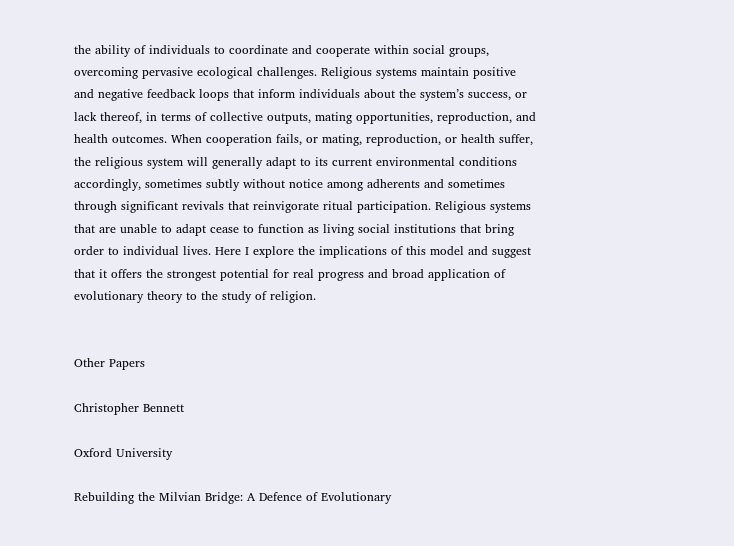the ability of individuals to coordinate and cooperate within social groups, overcoming pervasive ecological challenges. Religious systems maintain positive and negative feedback loops that inform individuals about the system’s success, or lack thereof, in terms of collective outputs, mating opportunities, reproduction, and health outcomes. When cooperation fails, or mating, reproduction, or health suffer, the religious system will generally adapt to its current environmental conditions accordingly, sometimes subtly without notice among adherents and sometimes through significant revivals that reinvigorate ritual participation. Religious systems that are unable to adapt cease to function as living social institutions that bring order to individual lives. Here I explore the implications of this model and suggest that it offers the strongest potential for real progress and broad application of evolutionary theory to the study of religion.


Other Papers

Christopher Bennett

Oxford University

Rebuilding the Milvian Bridge: A Defence of Evolutionary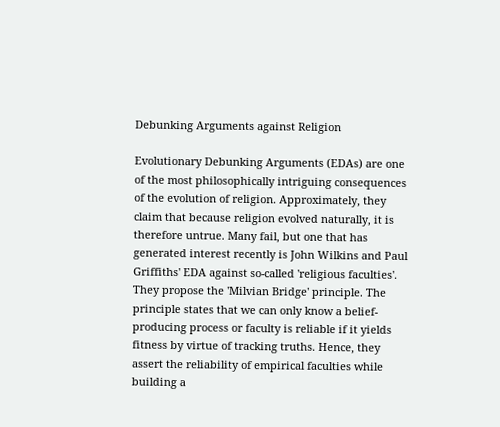Debunking Arguments against Religion

Evolutionary Debunking Arguments (EDAs) are one of the most philosophically intriguing consequences of the evolution of religion. Approximately, they claim that because religion evolved naturally, it is therefore untrue. Many fail, but one that has generated interest recently is John Wilkins and Paul Griffiths' EDA against so-called 'religious faculties'. They propose the 'Milvian Bridge' principle. The principle states that we can only know a belief-producing process or faculty is reliable if it yields fitness by virtue of tracking truths. Hence, they assert the reliability of empirical faculties while building a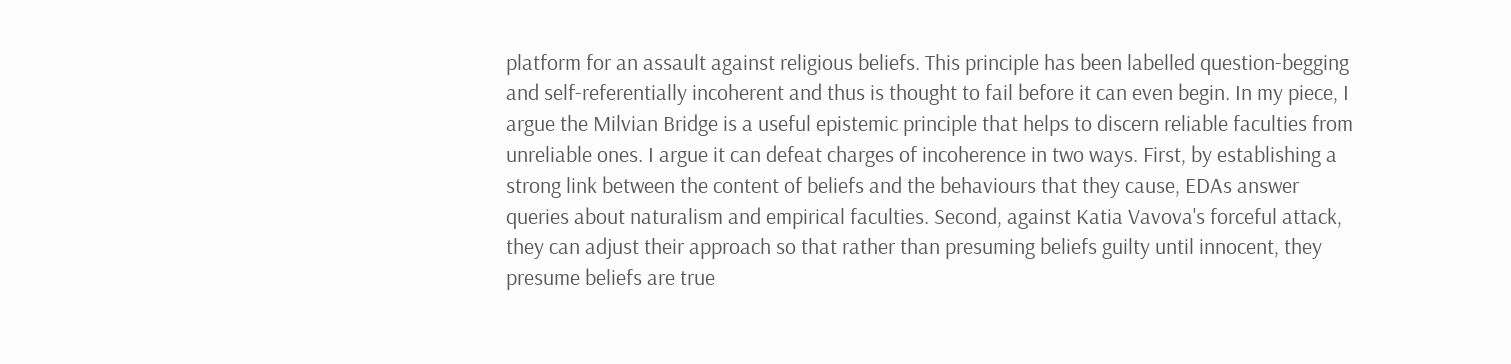platform for an assault against religious beliefs. This principle has been labelled question-begging and self-referentially incoherent and thus is thought to fail before it can even begin. In my piece, I argue the Milvian Bridge is a useful epistemic principle that helps to discern reliable faculties from unreliable ones. I argue it can defeat charges of incoherence in two ways. First, by establishing a strong link between the content of beliefs and the behaviours that they cause, EDAs answer queries about naturalism and empirical faculties. Second, against Katia Vavova's forceful attack, they can adjust their approach so that rather than presuming beliefs guilty until innocent, they presume beliefs are true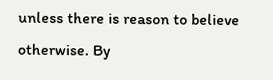unless there is reason to believe otherwise. By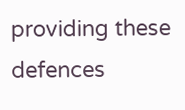providing these defences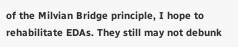of the Milvian Bridge principle, I hope to rehabilitate EDAs. They still may not debunk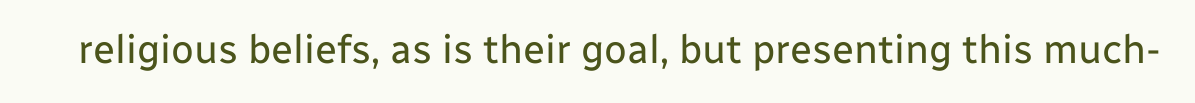religious beliefs, as is their goal, but presenting this much-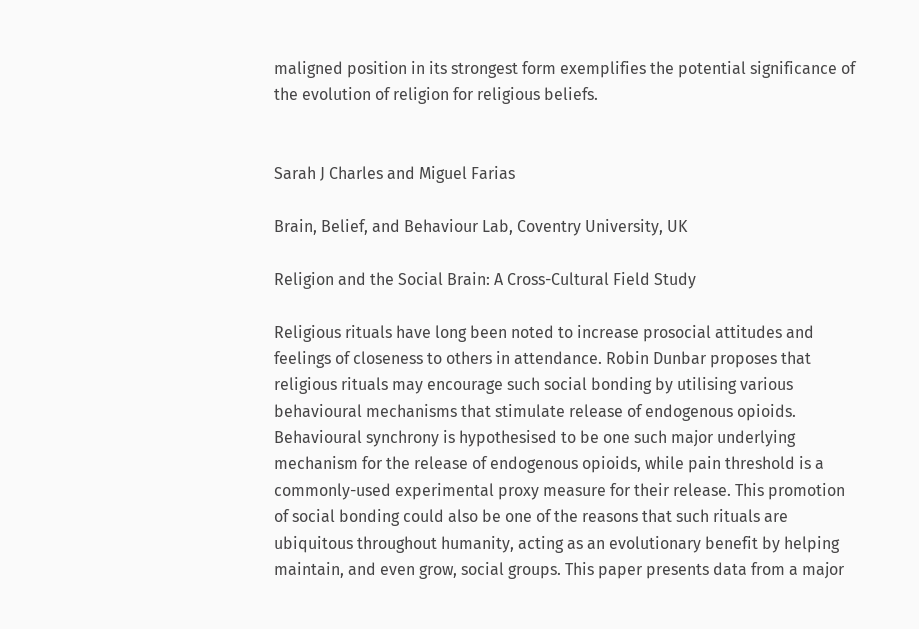maligned position in its strongest form exemplifies the potential significance of the evolution of religion for religious beliefs.


Sarah J Charles and Miguel Farias

Brain, Belief, and Behaviour Lab, Coventry University, UK

Religion and the Social Brain: A Cross-Cultural Field Study

Religious rituals have long been noted to increase prosocial attitudes and feelings of closeness to others in attendance. Robin Dunbar proposes that religious rituals may encourage such social bonding by utilising various behavioural mechanisms that stimulate release of endogenous opioids. Behavioural synchrony is hypothesised to be one such major underlying mechanism for the release of endogenous opioids, while pain threshold is a commonly-used experimental proxy measure for their release. This promotion of social bonding could also be one of the reasons that such rituals are ubiquitous throughout humanity, acting as an evolutionary benefit by helping maintain, and even grow, social groups. This paper presents data from a major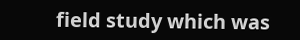field study which was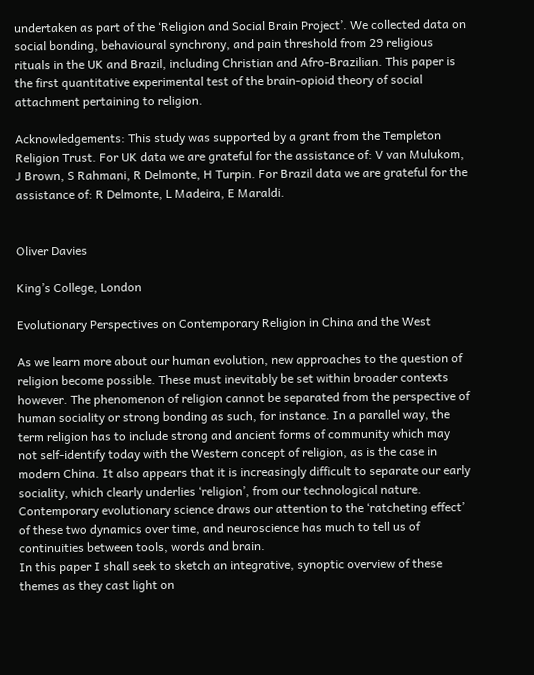undertaken as part of the ‘Religion and Social Brain Project’. We collected data on social bonding, behavioural synchrony, and pain threshold from 29 religious rituals in the UK and Brazil, including Christian and Afro-Brazilian. This paper is the first quantitative experimental test of the brain-opioid theory of social attachment pertaining to religion.

Acknowledgements: This study was supported by a grant from the Templeton Religion Trust. For UK data we are grateful for the assistance of: V van Mulukom, J Brown, S Rahmani, R Delmonte, H Turpin. For Brazil data we are grateful for the assistance of: R Delmonte, L Madeira, E Maraldi.


Oliver Davies

King’s College, London

Evolutionary Perspectives on Contemporary Religion in China and the West

As we learn more about our human evolution, new approaches to the question of religion become possible. These must inevitably be set within broader contexts however. The phenomenon of religion cannot be separated from the perspective of human sociality or strong bonding as such, for instance. In a parallel way, the term religion has to include strong and ancient forms of community which may not self-identify today with the Western concept of religion, as is the case in modern China. It also appears that it is increasingly difficult to separate our early sociality, which clearly underlies ‘religion’, from our technological nature. Contemporary evolutionary science draws our attention to the ‘ratcheting effect’ of these two dynamics over time, and neuroscience has much to tell us of continuities between tools, words and brain.
In this paper I shall seek to sketch an integrative, synoptic overview of these themes as they cast light on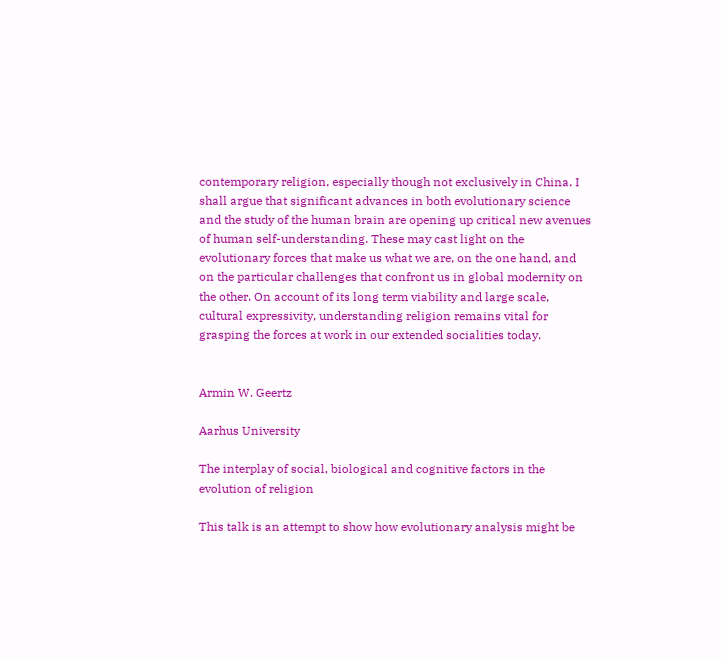contemporary religion, especially though not exclusively in China. I shall argue that significant advances in both evolutionary science and the study of the human brain are opening up critical new avenues of human self-understanding. These may cast light on the evolutionary forces that make us what we are, on the one hand, and on the particular challenges that confront us in global modernity on the other. On account of its long term viability and large scale, cultural expressivity, understanding religion remains vital for grasping the forces at work in our extended socialities today.


Armin W. Geertz

Aarhus University

The interplay of social, biological and cognitive factors in the evolution of religion

This talk is an attempt to show how evolutionary analysis might be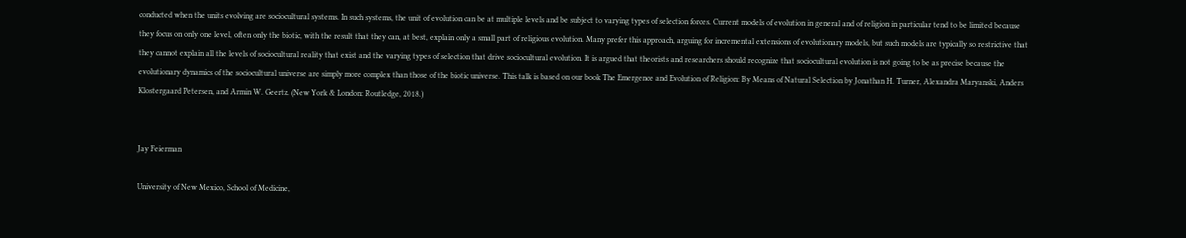conducted when the units evolving are sociocultural systems. In such systems, the unit of evolution can be at multiple levels and be subject to varying types of selection forces. Current models of evolution in general and of religion in particular tend to be limited because they focus on only one level, often only the biotic, with the result that they can, at best, explain only a small part of religious evolution. Many prefer this approach, arguing for incremental extensions of evolutionary models, but such models are typically so restrictive that they cannot explain all the levels of sociocultural reality that exist and the varying types of selection that drive sociocultural evolution. It is argued that theorists and researchers should recognize that sociocultural evolution is not going to be as precise because the evolutionary dynamics of the sociocultural universe are simply more complex than those of the biotic universe. This talk is based on our book The Emergence and Evolution of Religion: By Means of Natural Selection by Jonathan H. Turner, Alexandra Maryanski, Anders Klostergaard Petersen, and Armin W. Geertz. (New York & London: Routledge, 2018.)


Jay Feierman

University of New Mexico, School of Medicine,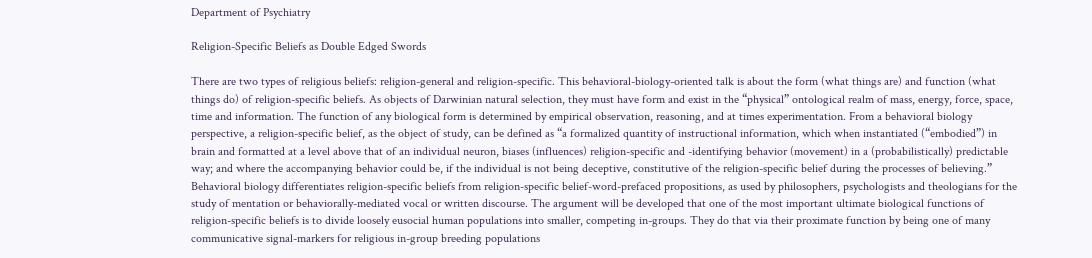Department of Psychiatry

Religion-Specific Beliefs as Double Edged Swords

There are two types of religious beliefs: religion-general and religion-specific. This behavioral-biology-oriented talk is about the form (what things are) and function (what things do) of religion-specific beliefs. As objects of Darwinian natural selection, they must have form and exist in the “physical” ontological realm of mass, energy, force, space, time and information. The function of any biological form is determined by empirical observation, reasoning, and at times experimentation. From a behavioral biology perspective, a religion-specific belief, as the object of study, can be defined as “a formalized quantity of instructional information, which when instantiated (“embodied”) in brain and formatted at a level above that of an individual neuron, biases (influences) religion-specific and -identifying behavior (movement) in a (probabilistically) predictable way; and where the accompanying behavior could be, if the individual is not being deceptive, constitutive of the religion-specific belief during the processes of believing.” Behavioral biology differentiates religion-specific beliefs from religion-specific belief-word-prefaced propositions, as used by philosophers, psychologists and theologians for the study of mentation or behaviorally-mediated vocal or written discourse. The argument will be developed that one of the most important ultimate biological functions of religion-specific beliefs is to divide loosely eusocial human populations into smaller, competing in-groups. They do that via their proximate function by being one of many communicative signal-markers for religious in-group breeding populations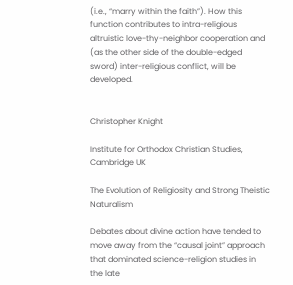(i.e., “marry within the faith”). How this function contributes to intra-religious altruistic love-thy-neighbor cooperation and (as the other side of the double-edged sword) inter-religious conflict, will be developed.


Christopher Knight

Institute for Orthodox Christian Studies, Cambridge UK

The Evolution of Religiosity and Strong Theistic Naturalism

Debates about divine action have tended to move away from the “causal joint” approach that dominated science-religion studies in the late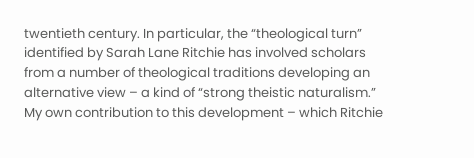twentieth century. In particular, the “theological turn” identified by Sarah Lane Ritchie has involved scholars from a number of theological traditions developing an alternative view – a kind of “strong theistic naturalism.” My own contribution to this development – which Ritchie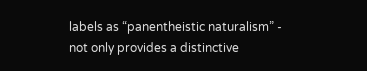labels as “panentheistic naturalism” - not only provides a distinctive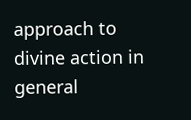approach to divine action in general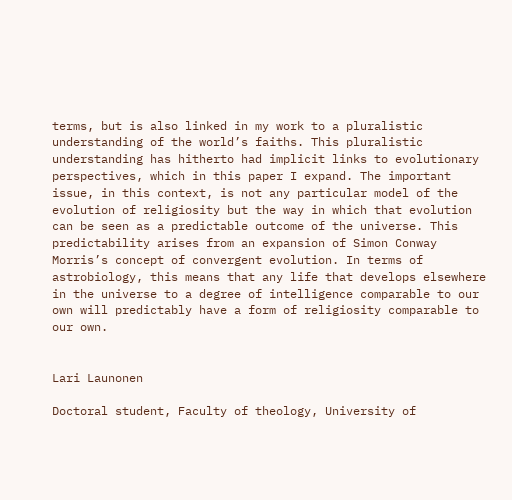terms, but is also linked in my work to a pluralistic understanding of the world’s faiths. This pluralistic understanding has hitherto had implicit links to evolutionary perspectives, which in this paper I expand. The important issue, in this context, is not any particular model of the evolution of religiosity but the way in which that evolution can be seen as a predictable outcome of the universe. This predictability arises from an expansion of Simon Conway Morris’s concept of convergent evolution. In terms of astrobiology, this means that any life that develops elsewhere in the universe to a degree of intelligence comparable to our own will predictably have a form of religiosity comparable to our own.


Lari Launonen

Doctoral student, Faculty of theology, University of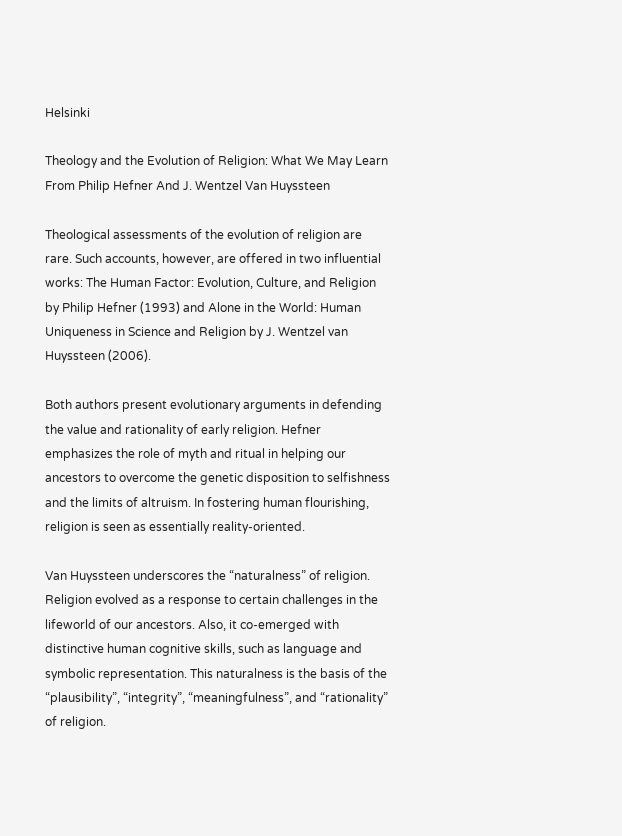Helsinki

Theology and the Evolution of Religion: What We May Learn From Philip Hefner And J. Wentzel Van Huyssteen

Theological assessments of the evolution of religion are rare. Such accounts, however, are offered in two influential works: The Human Factor: Evolution, Culture, and Religion by Philip Hefner (1993) and Alone in the World: Human Uniqueness in Science and Religion by J. Wentzel van Huyssteen (2006).

Both authors present evolutionary arguments in defending the value and rationality of early religion. Hefner emphasizes the role of myth and ritual in helping our ancestors to overcome the genetic disposition to selfishness and the limits of altruism. In fostering human flourishing, religion is seen as essentially reality-oriented.

Van Huyssteen underscores the “naturalness” of religion. Religion evolved as a response to certain challenges in the lifeworld of our ancestors. Also, it co-emerged with distinctive human cognitive skills, such as language and symbolic representation. This naturalness is the basis of the “plausibility”, “integrity”, “meaningfulness”, and “rationality” of religion.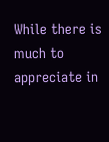While there is much to appreciate in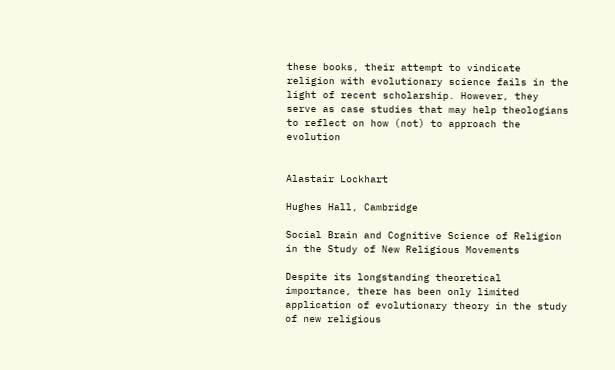these books, their attempt to vindicate religion with evolutionary science fails in the light of recent scholarship. However, they serve as case studies that may help theologians to reflect on how (not) to approach the evolution


Alastair Lockhart

Hughes Hall, Cambridge

Social Brain and Cognitive Science of Religion in the Study of New Religious Movements

Despite its longstanding theoretical importance, there has been only limited application of evolutionary theory in the study of new religious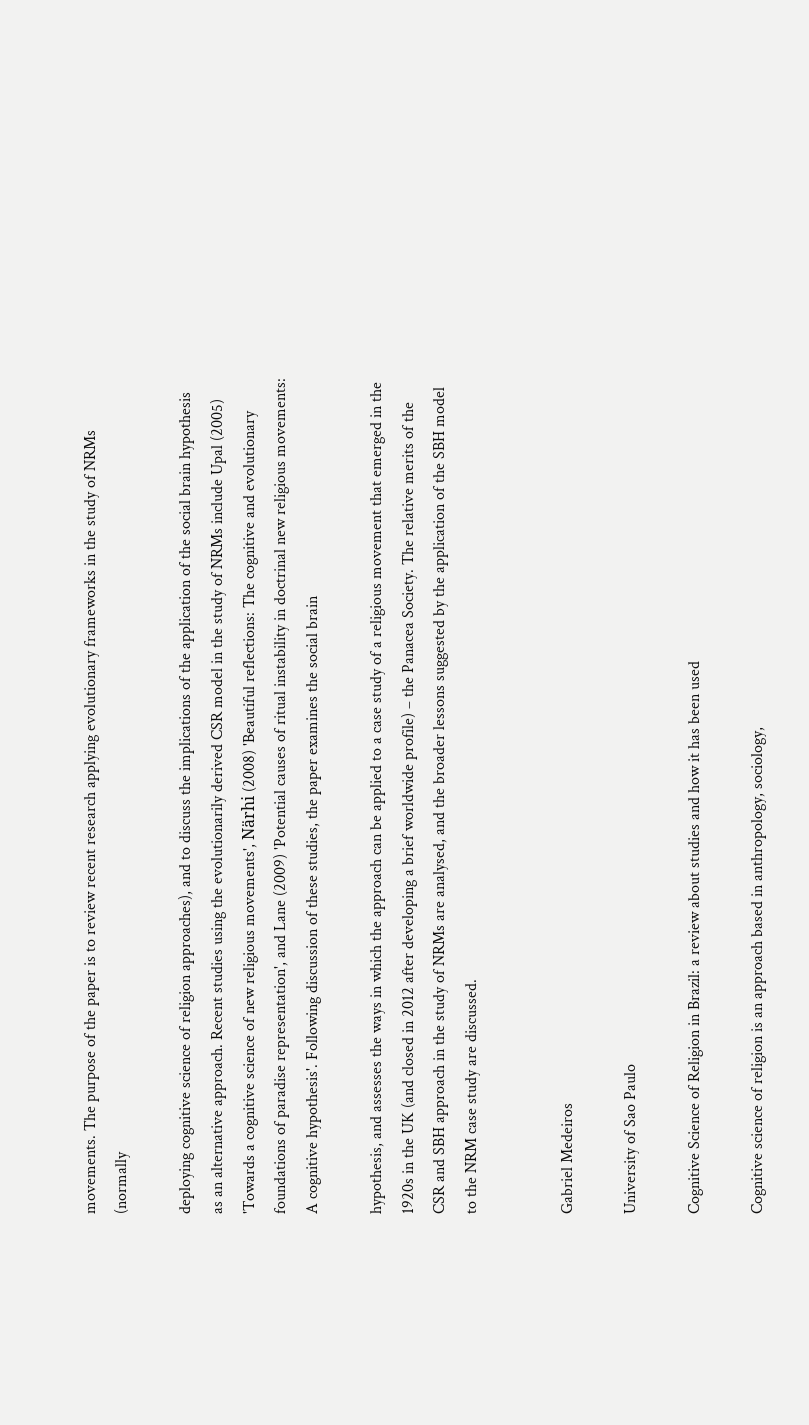movements. The purpose of the paper is to review recent research applying evolutionary frameworks in the study of NRMs (normally

deploying cognitive science of religion approaches), and to discuss the implications of the application of the social brain hypothesis as an alternative approach. Recent studies using the evolutionarily derived CSR model in the study of NRMs include Upal (2005) 'Towards a cognitive science of new religious movements', Närhi (2008) 'Beautiful reflections: The cognitive and evolutionary foundations of paradise representation', and Lane (2009) 'Potential causes of ritual instability in doctrinal new religious movements: A cognitive hypothesis'. Following discussion of these studies, the paper examines the social brain

hypothesis, and assesses the ways in which the approach can be applied to a case study of a religious movement that emerged in the 1920s in the UK (and closed in 2012 after developing a brief worldwide profile) – the Panacea Society. The relative merits of the CSR and SBH approach in the study of NRMs are analysed, and the broader lessons suggested by the application of the SBH model to the NRM case study are discussed.


Gabriel Medeiros

University of Sao Paulo

Cognitive Science of Religion in Brazil: a review about studies and how it has been used

Cognitive science of religion is an approach based in anthropology, sociology,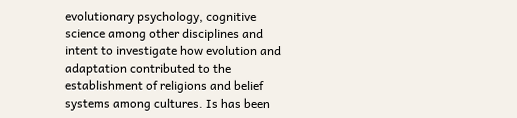evolutionary psychology, cognitive science among other disciplines and intent to investigate how evolution and adaptation contributed to the establishment of religions and belief systems among cultures. Is has been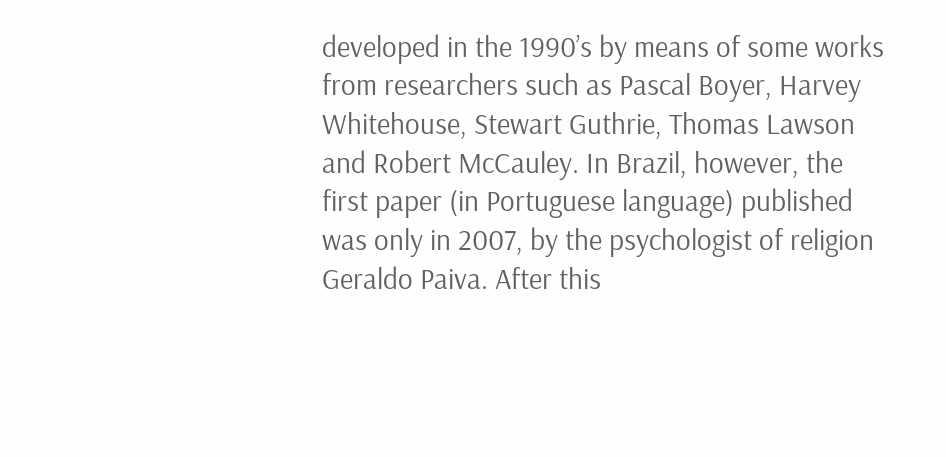developed in the 1990’s by means of some works from researchers such as Pascal Boyer, Harvey Whitehouse, Stewart Guthrie, Thomas Lawson and Robert McCauley. In Brazil, however, the first paper (in Portuguese language) published was only in 2007, by the psychologist of religion Geraldo Paiva. After this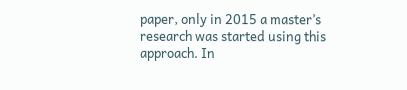paper, only in 2015 a master’s research was started using this approach. In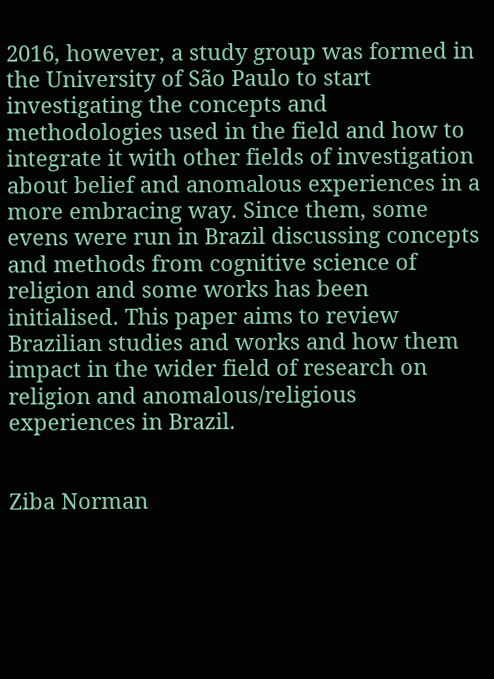2016, however, a study group was formed in the University of São Paulo to start investigating the concepts and methodologies used in the field and how to integrate it with other fields of investigation about belief and anomalous experiences in a more embracing way. Since them, some evens were run in Brazil discussing concepts and methods from cognitive science of religion and some works has been initialised. This paper aims to review Brazilian studies and works and how them impact in the wider field of research on religion and anomalous/religious experiences in Brazil.


Ziba Norman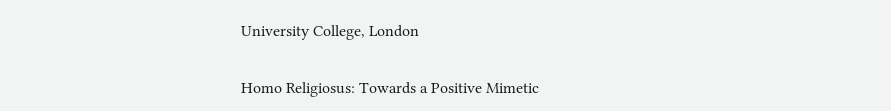University College, London

Homo Religiosus: Towards a Positive Mimetic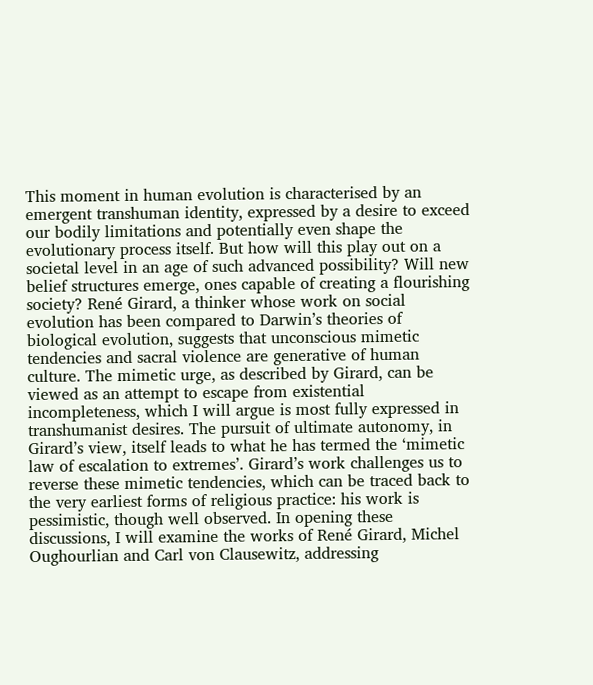This moment in human evolution is characterised by an emergent transhuman identity, expressed by a desire to exceed our bodily limitations and potentially even shape the evolutionary process itself. But how will this play out on a societal level in an age of such advanced possibility? Will new belief structures emerge, ones capable of creating a flourishing society? René Girard, a thinker whose work on social evolution has been compared to Darwin’s theories of biological evolution, suggests that unconscious mimetic tendencies and sacral violence are generative of human culture. The mimetic urge, as described by Girard, can be viewed as an attempt to escape from existential incompleteness, which I will argue is most fully expressed in transhumanist desires. The pursuit of ultimate autonomy, in Girard’s view, itself leads to what he has termed the ‘mimetic law of escalation to extremes’. Girard’s work challenges us to reverse these mimetic tendencies, which can be traced back to the very earliest forms of religious practice: his work is pessimistic, though well observed. In opening these discussions, I will examine the works of René Girard, Michel Oughourlian and Carl von Clausewitz, addressing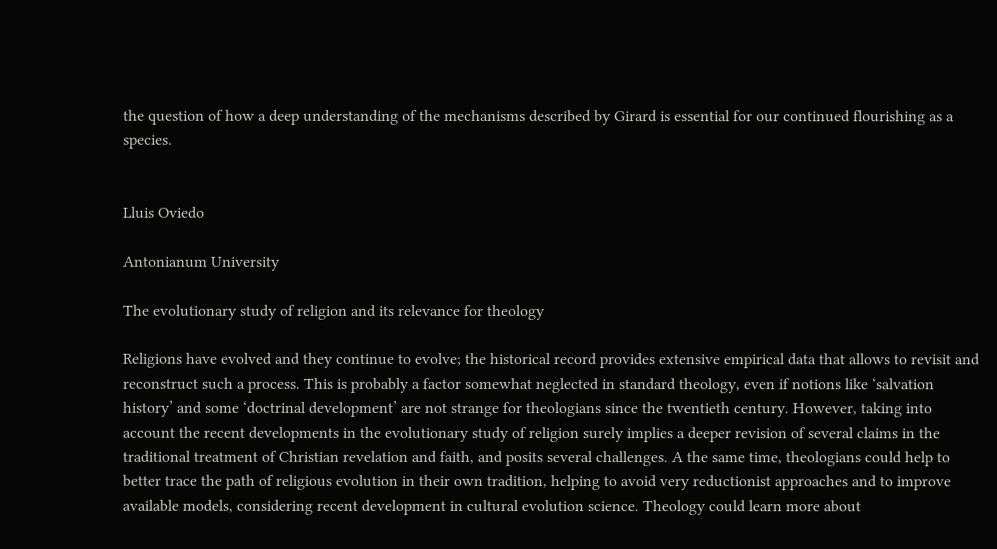the question of how a deep understanding of the mechanisms described by Girard is essential for our continued flourishing as a species.


Lluis Oviedo

Antonianum University

The evolutionary study of religion and its relevance for theology

Religions have evolved and they continue to evolve; the historical record provides extensive empirical data that allows to revisit and reconstruct such a process. This is probably a factor somewhat neglected in standard theology, even if notions like ‘salvation history’ and some ‘doctrinal development’ are not strange for theologians since the twentieth century. However, taking into account the recent developments in the evolutionary study of religion surely implies a deeper revision of several claims in the traditional treatment of Christian revelation and faith, and posits several challenges. A the same time, theologians could help to better trace the path of religious evolution in their own tradition, helping to avoid very reductionist approaches and to improve available models, considering recent development in cultural evolution science. Theology could learn more about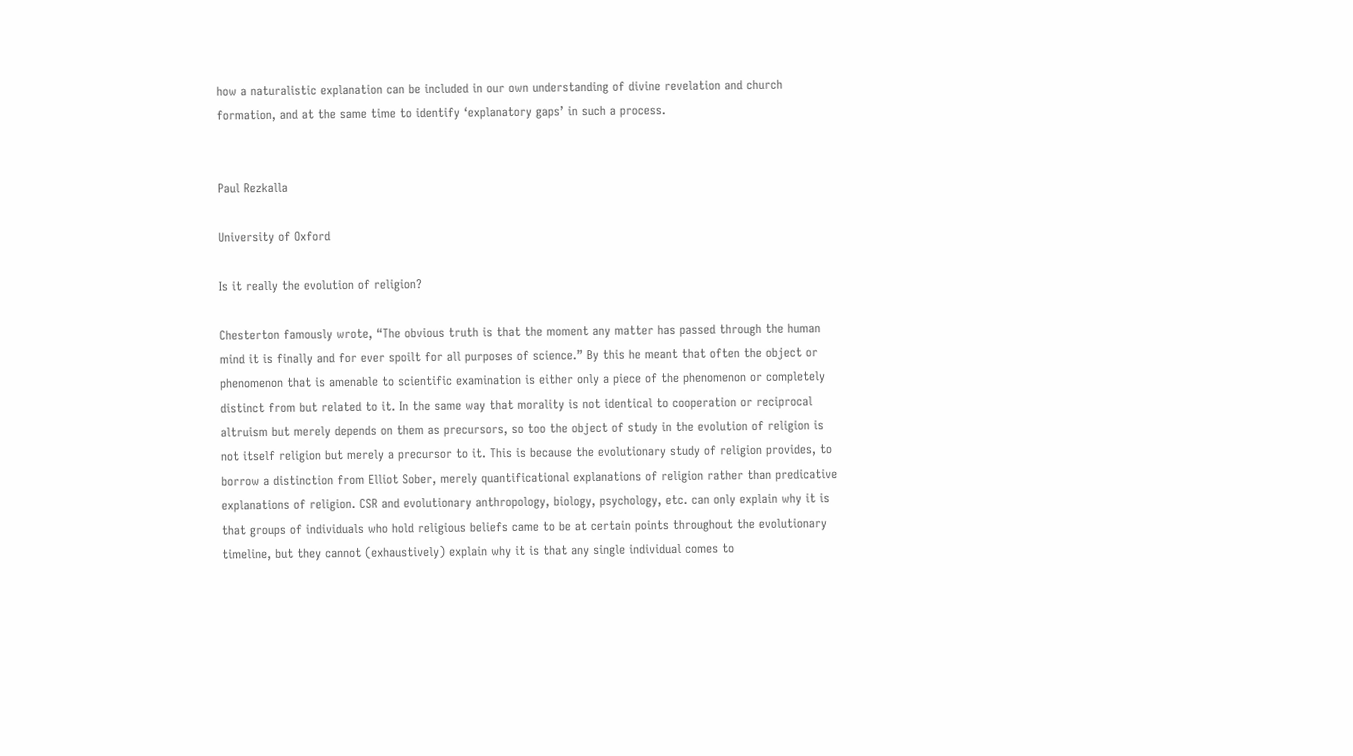how a naturalistic explanation can be included in our own understanding of divine revelation and church formation, and at the same time to identify ‘explanatory gaps’ in such a process.


Paul Rezkalla

University of Oxford

Is it really the evolution of religion?

Chesterton famously wrote, “The obvious truth is that the moment any matter has passed through the human mind it is finally and for ever spoilt for all purposes of science.” By this he meant that often the object or phenomenon that is amenable to scientific examination is either only a piece of the phenomenon or completely distinct from but related to it. In the same way that morality is not identical to cooperation or reciprocal altruism but merely depends on them as precursors, so too the object of study in the evolution of religion is not itself religion but merely a precursor to it. This is because the evolutionary study of religion provides, to borrow a distinction from Elliot Sober, merely quantificational explanations of religion rather than predicative explanations of religion. CSR and evolutionary anthropology, biology, psychology, etc. can only explain why it is that groups of individuals who hold religious beliefs came to be at certain points throughout the evolutionary timeline, but they cannot (exhaustively) explain why it is that any single individual comes to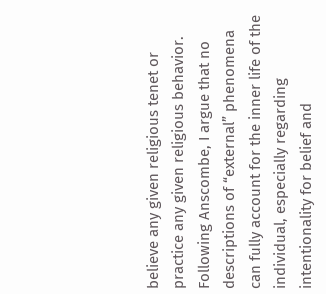believe any given religious tenet or practice any given religious behavior. Following Anscombe, I argue that no descriptions of “external” phenomena can fully account for the inner life of the individual, especially regarding intentionality for belief and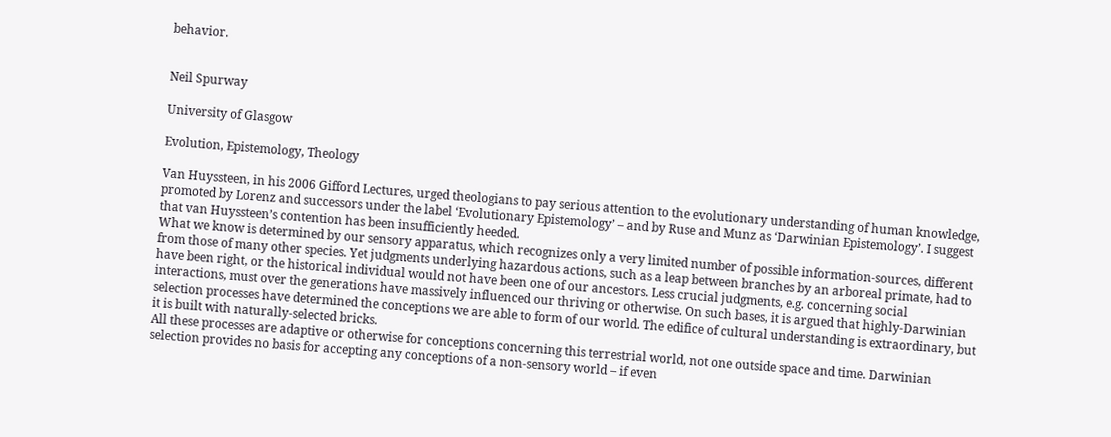behavior.


Neil Spurway

University of Glasgow

Evolution, Epistemology, Theology

Van Huyssteen, in his 2006 Gifford Lectures, urged theologians to pay serious attention to the evolutionary understanding of human knowledge, promoted by Lorenz and successors under the label ‘Evolutionary Epistemology’ – and by Ruse and Munz as ‘Darwinian Epistemology’. I suggest that van Huyssteen’s contention has been insufficiently heeded.
What we know is determined by our sensory apparatus, which recognizes only a very limited number of possible information-sources, different from those of many other species. Yet judgments underlying hazardous actions, such as a leap between branches by an arboreal primate, had to have been right, or the historical individual would not have been one of our ancestors. Less crucial judgments, e.g. concerning social interactions, must over the generations have massively influenced our thriving or otherwise. On such bases, it is argued that highly-Darwinian selection processes have determined the conceptions we are able to form of our world. The edifice of cultural understanding is extraordinary, but it is built with naturally-selected bricks.
All these processes are adaptive or otherwise for conceptions concerning this terrestrial world, not one outside space and time. Darwinian selection provides no basis for accepting any conceptions of a non-sensory world – if even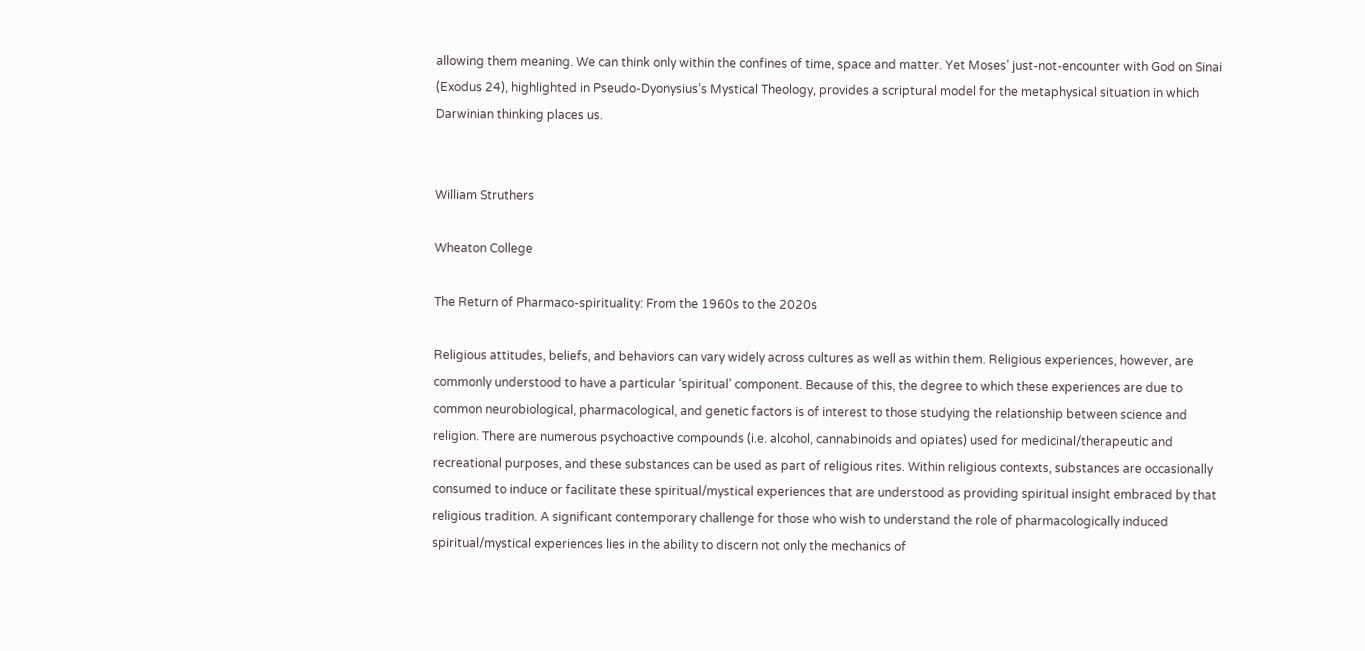allowing them meaning. We can think only within the confines of time, space and matter. Yet Moses’ just-not-encounter with God on Sinai (Exodus 24), highlighted in Pseudo-Dyonysius’s Mystical Theology, provides a scriptural model for the metaphysical situation in which Darwinian thinking places us.


William Struthers

Wheaton College

The Return of Pharmaco-spirituality: From the 1960s to the 2020s

Religious attitudes, beliefs, and behaviors can vary widely across cultures as well as within them. Religious experiences, however, are commonly understood to have a particular ‘spiritual’ component. Because of this, the degree to which these experiences are due to common neurobiological, pharmacological, and genetic factors is of interest to those studying the relationship between science and religion. There are numerous psychoactive compounds (i.e. alcohol, cannabinoids and opiates) used for medicinal/therapeutic and recreational purposes, and these substances can be used as part of religious rites. Within religious contexts, substances are occasionally consumed to induce or facilitate these spiritual/mystical experiences that are understood as providing spiritual insight embraced by that religious tradition. A significant contemporary challenge for those who wish to understand the role of pharmacologically induced spiritual/mystical experiences lies in the ability to discern not only the mechanics of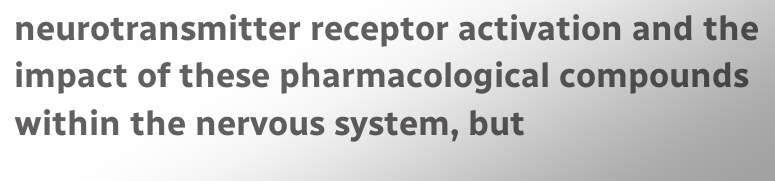neurotransmitter receptor activation and the impact of these pharmacological compounds within the nervous system, but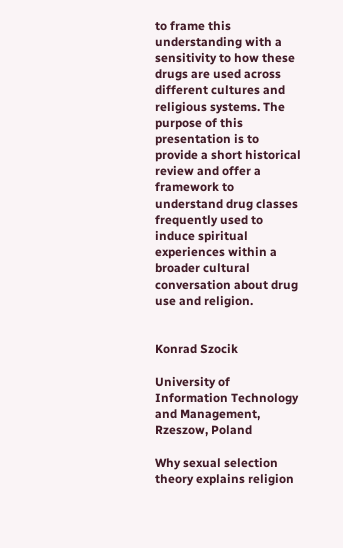to frame this understanding with a sensitivity to how these drugs are used across different cultures and religious systems. The purpose of this presentation is to provide a short historical review and offer a framework to understand drug classes frequently used to induce spiritual experiences within a broader cultural conversation about drug use and religion.


Konrad Szocik

University of Information Technology and Management, Rzeszow, Poland

Why sexual selection theory explains religion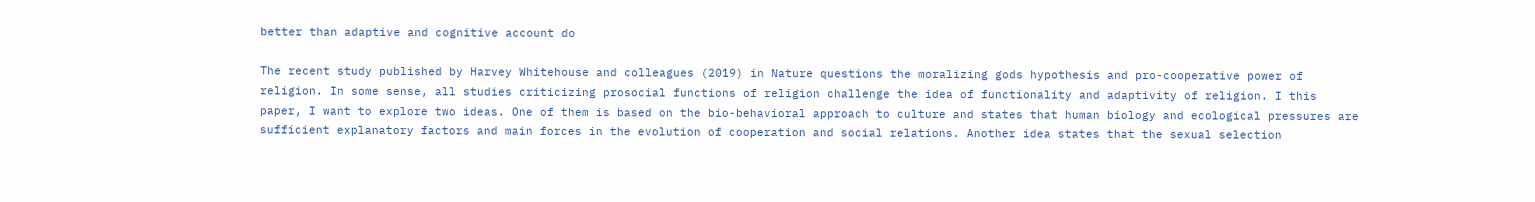better than adaptive and cognitive account do

The recent study published by Harvey Whitehouse and colleagues (2019) in Nature questions the moralizing gods hypothesis and pro-cooperative power of religion. In some sense, all studies criticizing prosocial functions of religion challenge the idea of functionality and adaptivity of religion. I this paper, I want to explore two ideas. One of them is based on the bio-behavioral approach to culture and states that human biology and ecological pressures are sufficient explanatory factors and main forces in the evolution of cooperation and social relations. Another idea states that the sexual selection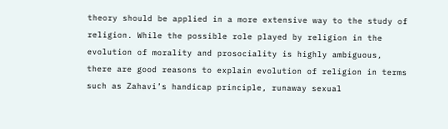theory should be applied in a more extensive way to the study of religion. While the possible role played by religion in the evolution of morality and prosociality is highly ambiguous, there are good reasons to explain evolution of religion in terms such as Zahavi’s handicap principle, runaway sexual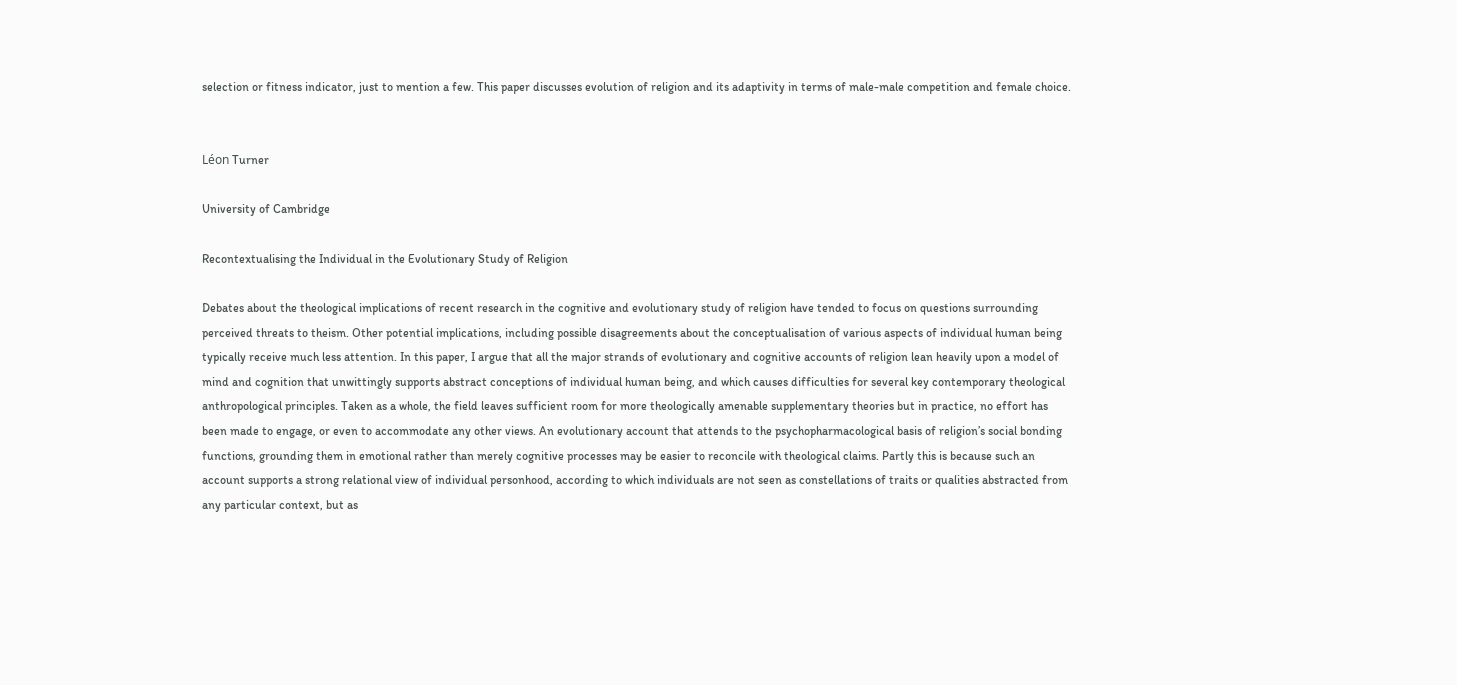selection or fitness indicator, just to mention a few. This paper discusses evolution of religion and its adaptivity in terms of male-male competition and female choice.


Léon Turner

University of Cambridge

Recontextualising the Individual in the Evolutionary Study of Religion

Debates about the theological implications of recent research in the cognitive and evolutionary study of religion have tended to focus on questions surrounding perceived threats to theism. Other potential implications, including possible disagreements about the conceptualisation of various aspects of individual human being typically receive much less attention. In this paper, I argue that all the major strands of evolutionary and cognitive accounts of religion lean heavily upon a model of mind and cognition that unwittingly supports abstract conceptions of individual human being, and which causes difficulties for several key contemporary theological anthropological principles. Taken as a whole, the field leaves sufficient room for more theologically amenable supplementary theories but in practice, no effort has been made to engage, or even to accommodate any other views. An evolutionary account that attends to the psychopharmacological basis of religion’s social bonding functions, grounding them in emotional rather than merely cognitive processes may be easier to reconcile with theological claims. Partly this is because such an account supports a strong relational view of individual personhood, according to which individuals are not seen as constellations of traits or qualities abstracted from any particular context, but as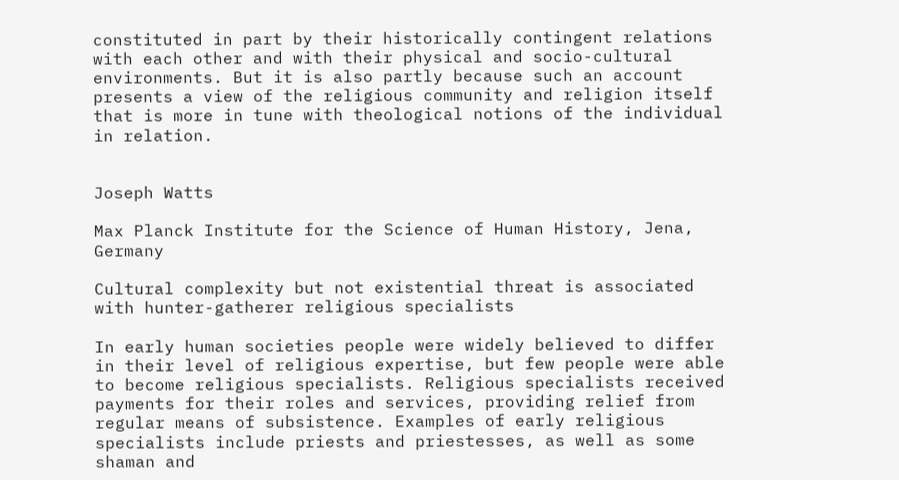constituted in part by their historically contingent relations with each other and with their physical and socio-cultural environments. But it is also partly because such an account presents a view of the religious community and religion itself that is more in tune with theological notions of the individual in relation.


Joseph Watts

Max Planck Institute for the Science of Human History, Jena, Germany

Cultural complexity but not existential threat is associated with hunter-gatherer religious specialists

In early human societies people were widely believed to differ in their level of religious expertise, but few people were able to become religious specialists. Religious specialists received payments for their roles and services, providing relief from regular means of subsistence. Examples of early religious specialists include priests and priestesses, as well as some shaman and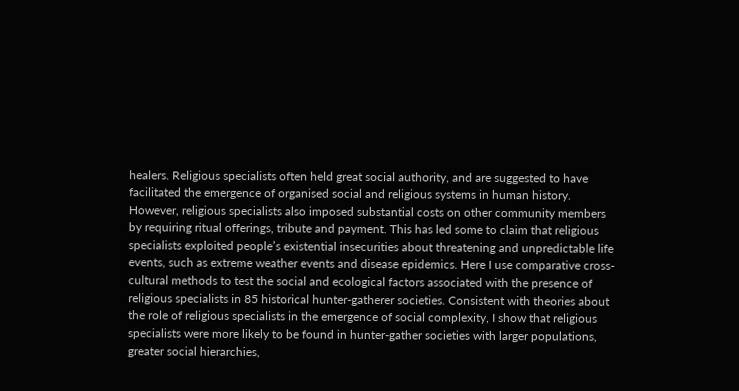healers. Religious specialists often held great social authority, and are suggested to have facilitated the emergence of organised social and religious systems in human history. However, religious specialists also imposed substantial costs on other community members by requiring ritual offerings, tribute and payment. This has led some to claim that religious specialists exploited people’s existential insecurities about threatening and unpredictable life events, such as extreme weather events and disease epidemics. Here I use comparative cross-cultural methods to test the social and ecological factors associated with the presence of religious specialists in 85 historical hunter-gatherer societies. Consistent with theories about the role of religious specialists in the emergence of social complexity, I show that religious specialists were more likely to be found in hunter-gather societies with larger populations, greater social hierarchies,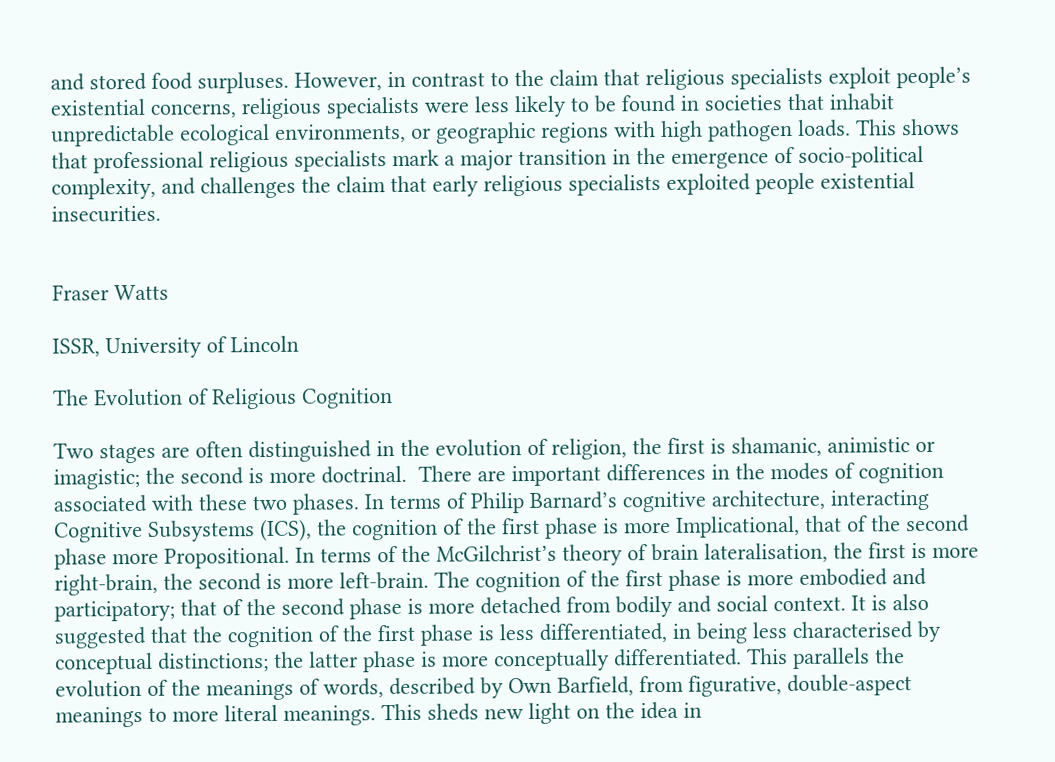and stored food surpluses. However, in contrast to the claim that religious specialists exploit people’s existential concerns, religious specialists were less likely to be found in societies that inhabit unpredictable ecological environments, or geographic regions with high pathogen loads. This shows that professional religious specialists mark a major transition in the emergence of socio-political complexity, and challenges the claim that early religious specialists exploited people existential insecurities.


Fraser Watts

ISSR, University of Lincoln

The Evolution of Religious Cognition

Two stages are often distinguished in the evolution of religion, the first is shamanic, animistic or imagistic; the second is more doctrinal.  There are important differences in the modes of cognition associated with these two phases. In terms of Philip Barnard’s cognitive architecture, interacting Cognitive Subsystems (ICS), the cognition of the first phase is more Implicational, that of the second phase more Propositional. In terms of the McGilchrist’s theory of brain lateralisation, the first is more right-brain, the second is more left-brain. The cognition of the first phase is more embodied and participatory; that of the second phase is more detached from bodily and social context. It is also suggested that the cognition of the first phase is less differentiated, in being less characterised by conceptual distinctions; the latter phase is more conceptually differentiated. This parallels the evolution of the meanings of words, described by Own Barfield, from figurative, double-aspect meanings to more literal meanings. This sheds new light on the idea in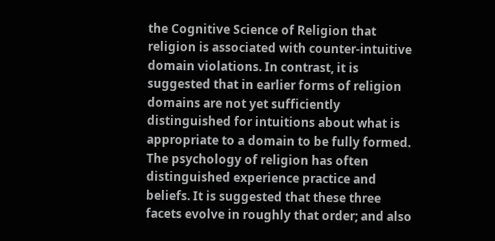the Cognitive Science of Religion that religion is associated with counter-intuitive domain violations. In contrast, it is suggested that in earlier forms of religion domains are not yet sufficiently distinguished for intuitions about what is appropriate to a domain to be fully formed. The psychology of religion has often distinguished experience practice and beliefs. It is suggested that these three facets evolve in roughly that order; and also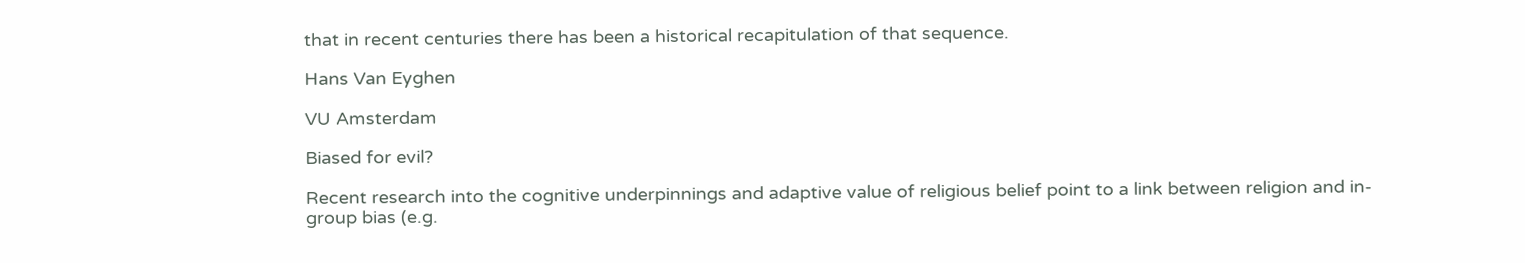that in recent centuries there has been a historical recapitulation of that sequence.

Hans Van Eyghen

VU Amsterdam

Biased for evil?

Recent research into the cognitive underpinnings and adaptive value of religious belief point to a link between religion and in-group bias (e.g.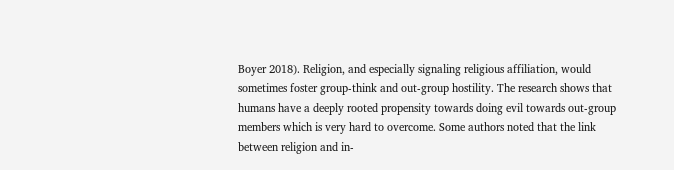Boyer 2018). Religion, and especially signaling religious affiliation, would sometimes foster group-think and out-group hostility. The research shows that humans have a deeply rooted propensity towards doing evil towards out-group members which is very hard to overcome. Some authors noted that the link between religion and in-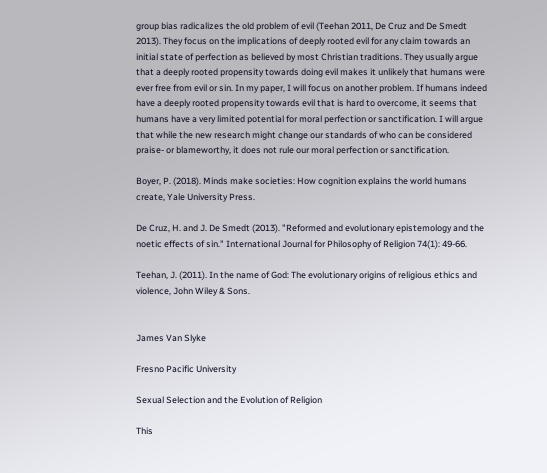group bias radicalizes the old problem of evil (Teehan 2011, De Cruz and De Smedt 2013). They focus on the implications of deeply rooted evil for any claim towards an initial state of perfection as believed by most Christian traditions. They usually argue that a deeply rooted propensity towards doing evil makes it unlikely that humans were ever free from evil or sin. In my paper, I will focus on another problem. If humans indeed have a deeply rooted propensity towards evil that is hard to overcome, it seems that humans have a very limited potential for moral perfection or sanctification. I will argue that while the new research might change our standards of who can be considered praise- or blameworthy, it does not rule our moral perfection or sanctification.

Boyer, P. (2018). Minds make societies: How cognition explains the world humans create, Yale University Press.

De Cruz, H. and J. De Smedt (2013). "Reformed and evolutionary epistemology and the noetic effects of sin." International Journal for Philosophy of Religion 74(1): 49-66.

Teehan, J. (2011). In the name of God: The evolutionary origins of religious ethics and violence, John Wiley & Sons.


James Van Slyke

Fresno Pacific University

Sexual Selection and the Evolution of Religion

This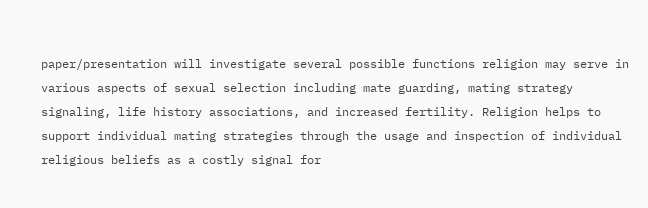paper/presentation will investigate several possible functions religion may serve in various aspects of sexual selection including mate guarding, mating strategy signaling, life history associations, and increased fertility. Religion helps to support individual mating strategies through the usage and inspection of individual religious beliefs as a costly signal for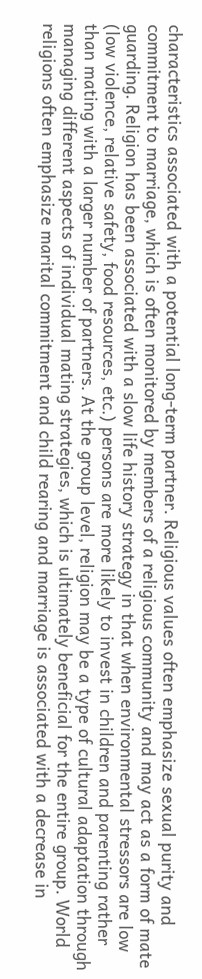characteristics associated with a potential long-term partner. Religious values often emphasize sexual purity and commitment to marriage, which is often monitored by members of a religious community and may act as a form of mate guarding. Religion has been associated with a slow life history strategy in that when environmental stressors are low (low violence, relative safety, food resources, etc.) persons are more likely to invest in children and parenting rather than mating with a larger number of partners. At the group level, religion may be a type of cultural adaptation through managing different aspects of individual mating strategies, which is ultimately beneficial for the entire group. World religions often emphasize marital commitment and child rearing and marriage is associated with a decrease in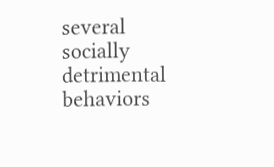several socially detrimental behaviors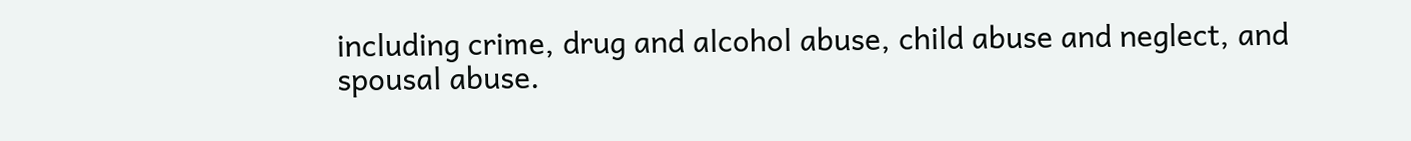including crime, drug and alcohol abuse, child abuse and neglect, and spousal abuse.